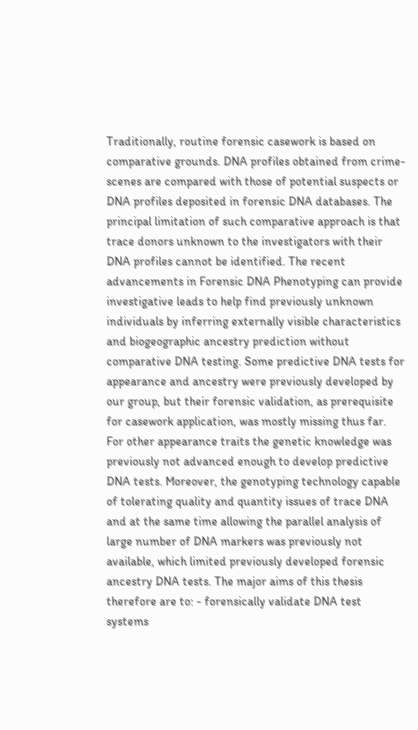Traditionally, routine forensic casework is based on comparative grounds. DNA profiles obtained from crime-scenes are compared with those of potential suspects or DNA profiles deposited in forensic DNA databases. The principal limitation of such comparative approach is that trace donors unknown to the investigators with their DNA profiles cannot be identified. The recent advancements in Forensic DNA Phenotyping can provide investigative leads to help find previously unknown individuals by inferring externally visible characteristics and biogeographic ancestry prediction without comparative DNA testing. Some predictive DNA tests for appearance and ancestry were previously developed by our group, but their forensic validation, as prerequisite for casework application, was mostly missing thus far. For other appearance traits the genetic knowledge was previously not advanced enough to develop predictive DNA tests. Moreover, the genotyping technology capable of tolerating quality and quantity issues of trace DNA and at the same time allowing the parallel analysis of large number of DNA markers was previously not available, which limited previously developed forensic ancestry DNA tests. The major aims of this thesis therefore are to: - forensically validate DNA test systems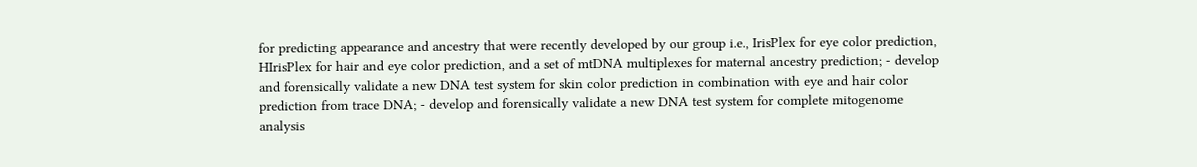for predicting appearance and ancestry that were recently developed by our group i.e., IrisPlex for eye color prediction, HIrisPlex for hair and eye color prediction, and a set of mtDNA multiplexes for maternal ancestry prediction; - develop and forensically validate a new DNA test system for skin color prediction in combination with eye and hair color prediction from trace DNA; - develop and forensically validate a new DNA test system for complete mitogenome analysis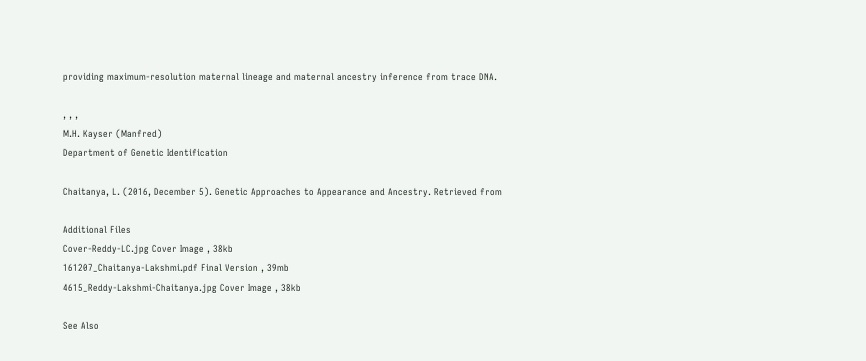providing maximum-resolution maternal lineage and maternal ancestry inference from trace DNA.

, , ,
M.H. Kayser (Manfred)
Department of Genetic Identification

Chaitanya, L. (2016, December 5). Genetic Approaches to Appearance and Ancestry. Retrieved from

Additional Files
Cover-Reddy-LC.jpg Cover Image , 38kb
161207_Chaitanya-Lakshmi.pdf Final Version , 39mb
4615_Reddy-Lakshmi-Chaitanya.jpg Cover Image , 38kb

See Also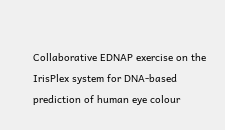Collaborative EDNAP exercise on the IrisPlex system for DNA-based prediction of human eye colour